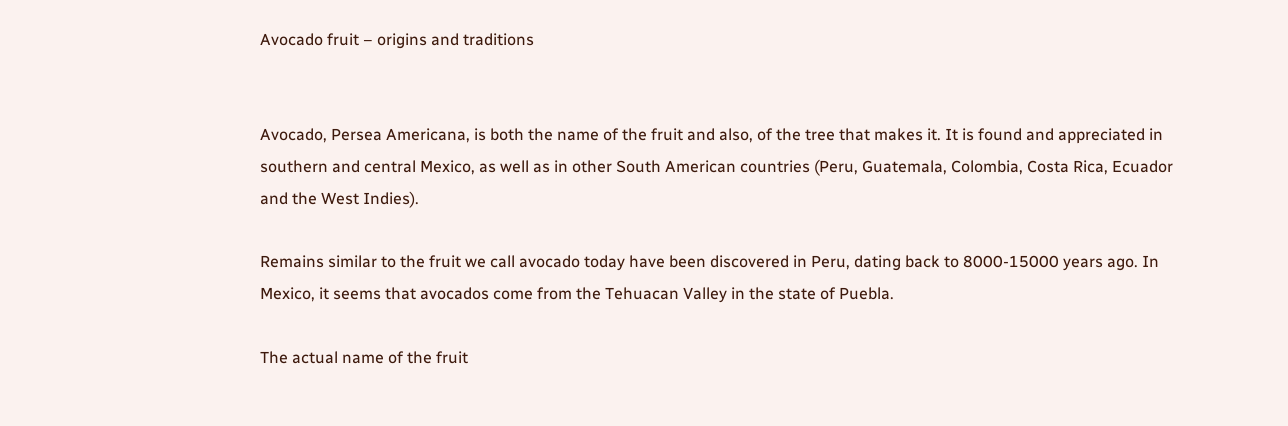Avocado fruit – origins and traditions


Avocado, Persea Americana, is both the name of the fruit and also, of the tree that makes it. It is found and appreciated in southern and central Mexico, as well as in other South American countries (Peru, Guatemala, Colombia, Costa Rica, Ecuador and the West Indies).

Remains similar to the fruit we call avocado today have been discovered in Peru, dating back to 8000-15000 years ago. In Mexico, it seems that avocados come from the Tehuacan Valley in the state of Puebla.

The actual name of the fruit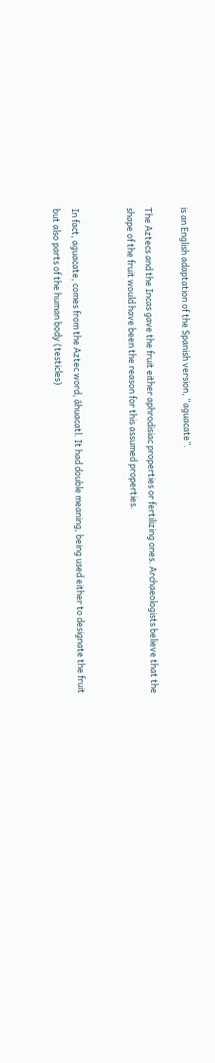is an English adaptation of the Spanish version, “aguacate”.

The Aztecs and the Incas gave the fruit either aphrodisiac properties or fertilizing ones. Archaeologists believe that the shape of the fruit would have been the reason for this assumed properties.


In fact, aguacate, comes from the Aztec word, ãhuacatl. It had double meaning, being used either to designate the fruit but also parts of the human body (testicles)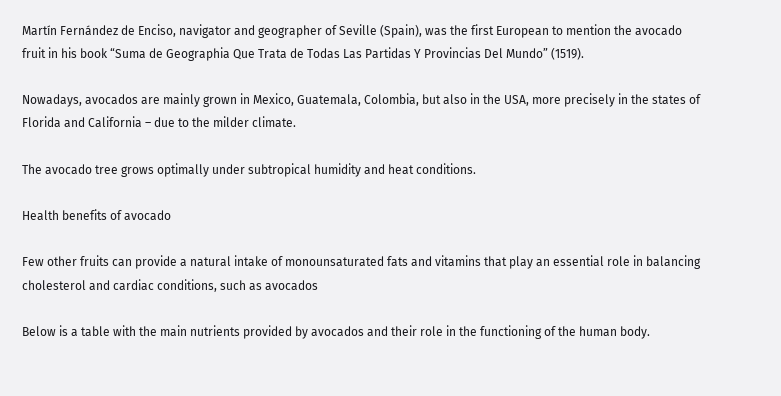Martín Fernández de Enciso, navigator and geographer of Seville (Spain), was the first European to mention the avocado fruit in his book “Suma de Geographia Que Trata de Todas Las Partidas Y Provincias Del Mundo” (1519).

Nowadays, avocados are mainly grown in Mexico, Guatemala, Colombia, but also in the USA, more precisely in the states of Florida and California – due to the milder climate.

The avocado tree grows optimally under subtropical humidity and heat conditions.

Health benefits of avocado

Few other fruits can provide a natural intake of monounsaturated fats and vitamins that play an essential role in balancing cholesterol and cardiac conditions, such as avocados

Below is a table with the main nutrients provided by avocados and their role in the functioning of the human body.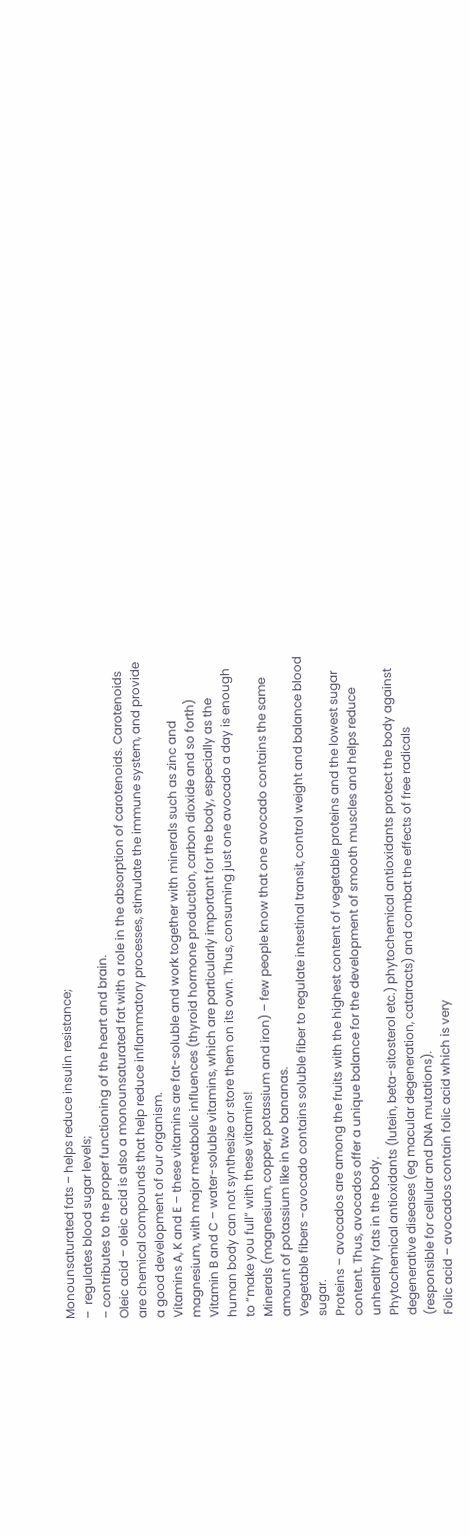Monounsaturated fats – helps reduce insulin resistance;
–  regulates blood sugar levels;
– contributes to the proper functioning of the heart and brain.
Oleic acid – oleic acid is also a monounsaturated fat with a role in the absorption of carotenoids. Carotenoids are chemical compounds that help reduce inflammatory processes, stimulate the immune system, and provide a good development of our organism.
Vitamins A, K and E – these vitamins are fat-soluble and work together with minerals such as zinc and magnesium, with major metabolic influences (thyroid hormone production, carbon dioxide and so forth)
Vitamin B and C – water-soluble vitamins, which are particularly important for the body, especially as the human body can not synthesize or store them on its own. Thus, consuming just one avocado a day is enough to “make you full” with these vitamins!
Minerals (magnesium, copper, potassium and iron) – few people know that one avocado contains the same amount of potassium like in two bananas.
Vegetable fibers -avocado contains soluble fiber to regulate intestinal transit, control weight and balance blood sugar.
Proteins – avocados are among the fruits with the highest content of vegetable proteins and the lowest sugar content. Thus, avocados offer a unique balance for the development of smooth muscles and helps reduce unhealthy fats in the body.
Phytochemical antioxidants (lutein, beta-sitosterol etc.) phytochemical antioxidants protect the body against degenerative diseases (eg macular degeneration, cataracts) and combat the effects of free radicals (responsible for cellular and DNA mutations).
Folic acid – avocados contain folic acid which is very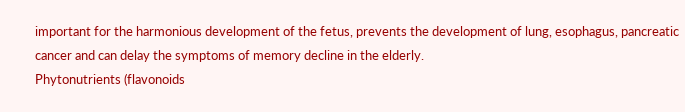important for the harmonious development of the fetus, prevents the development of lung, esophagus, pancreatic cancer and can delay the symptoms of memory decline in the elderly.
Phytonutrients (flavonoids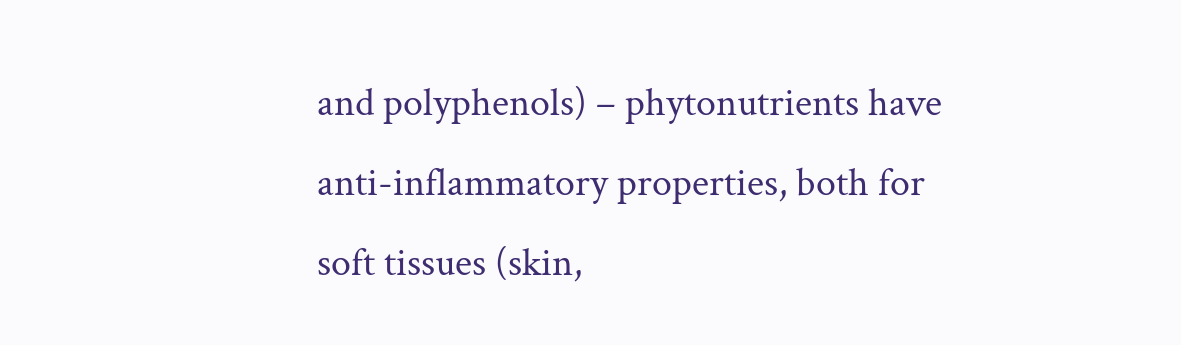and polyphenols) – phytonutrients have anti-inflammatory properties, both for soft tissues (skin,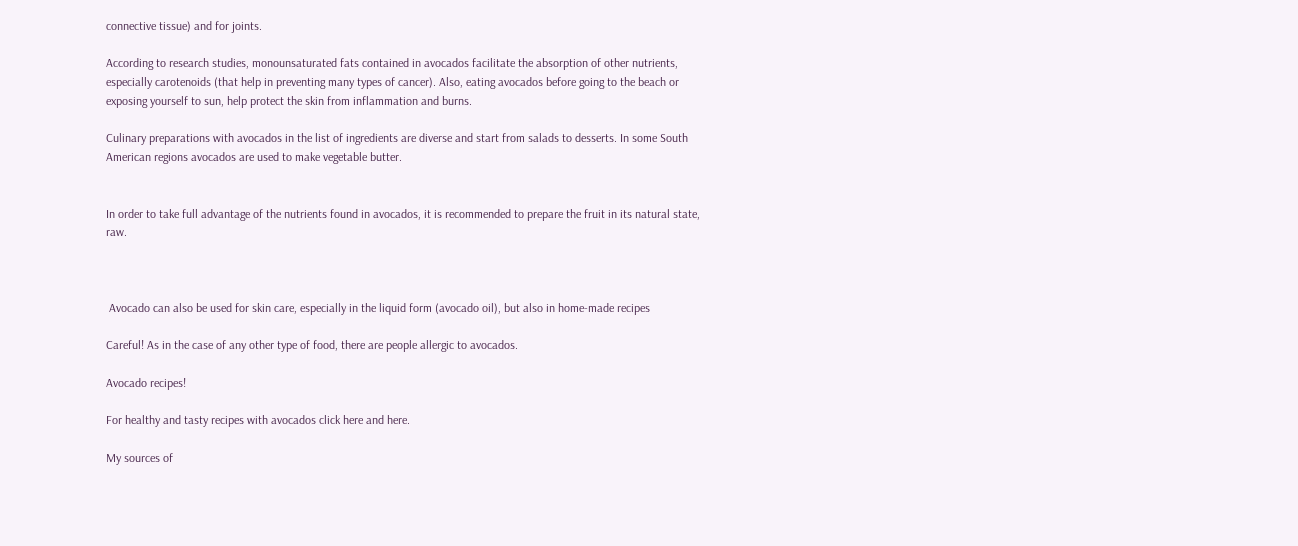connective tissue) and for joints.

According to research studies, monounsaturated fats contained in avocados facilitate the absorption of other nutrients, especially carotenoids (that help in preventing many types of cancer). Also, eating avocados before going to the beach or exposing yourself to sun, help protect the skin from inflammation and burns.

Culinary preparations with avocados in the list of ingredients are diverse and start from salads to desserts. In some South American regions avocados are used to make vegetable butter.


In order to take full advantage of the nutrients found in avocados, it is recommended to prepare the fruit in its natural state, raw.



 Avocado can also be used for skin care, especially in the liquid form (avocado oil), but also in home-made recipes

Careful! As in the case of any other type of food, there are people allergic to avocados.

Avocado recipes!

For healthy and tasty recipes with avocados click here and here.

My sources of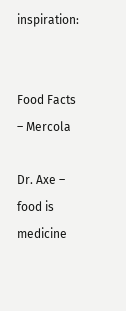inspiration:


Food Facts – Mercola

Dr. Axe – food is medicine